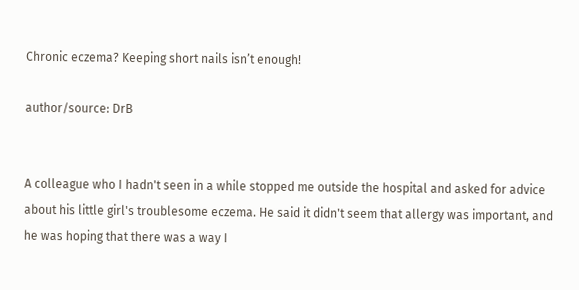Chronic eczema? Keeping short nails isn’t enough!

author/source: DrB


A colleague who I hadn't seen in a while stopped me outside the hospital and asked for advice about his little girl's troublesome eczema. He said it didn't seem that allergy was important, and he was hoping that there was a way I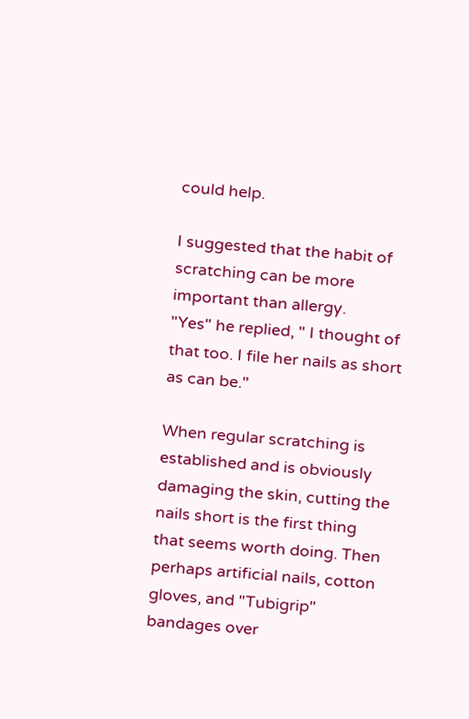could help.

I suggested that the habit of scratching can be more important than allergy.
"Yes" he replied, " I thought of that too. I file her nails as short as can be."

When regular scratching is established and is obviously damaging the skin, cutting the nails short is the first thing that seems worth doing. Then perhaps artificial nails, cotton gloves, and "Tubigrip" bandages over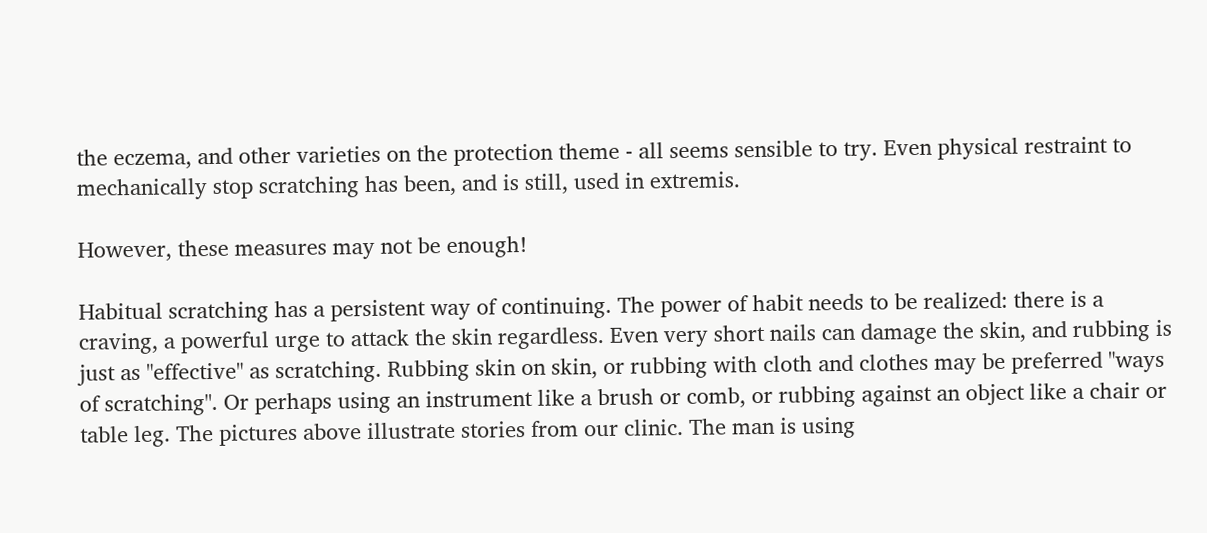the eczema, and other varieties on the protection theme - all seems sensible to try. Even physical restraint to mechanically stop scratching has been, and is still, used in extremis.

However, these measures may not be enough!

Habitual scratching has a persistent way of continuing. The power of habit needs to be realized: there is a craving, a powerful urge to attack the skin regardless. Even very short nails can damage the skin, and rubbing is just as "effective" as scratching. Rubbing skin on skin, or rubbing with cloth and clothes may be preferred "ways of scratching". Or perhaps using an instrument like a brush or comb, or rubbing against an object like a chair or table leg. The pictures above illustrate stories from our clinic. The man is using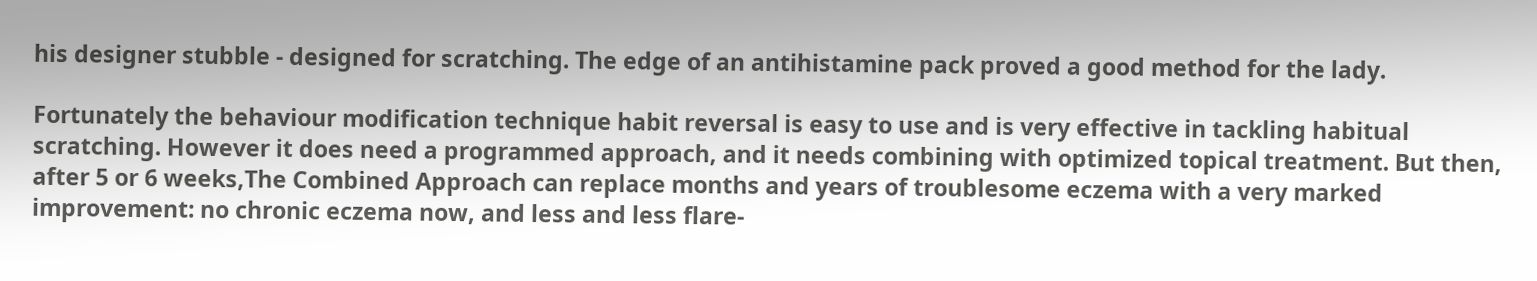his designer stubble - designed for scratching. The edge of an antihistamine pack proved a good method for the lady.

Fortunately the behaviour modification technique habit reversal is easy to use and is very effective in tackling habitual scratching. However it does need a programmed approach, and it needs combining with optimized topical treatment. But then, after 5 or 6 weeks,The Combined Approach can replace months and years of troublesome eczema with a very marked improvement: no chronic eczema now, and less and less flare-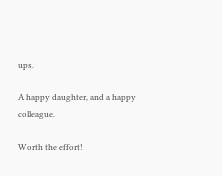ups.

A happy daughter, and a happy colleague.

Worth the effort!